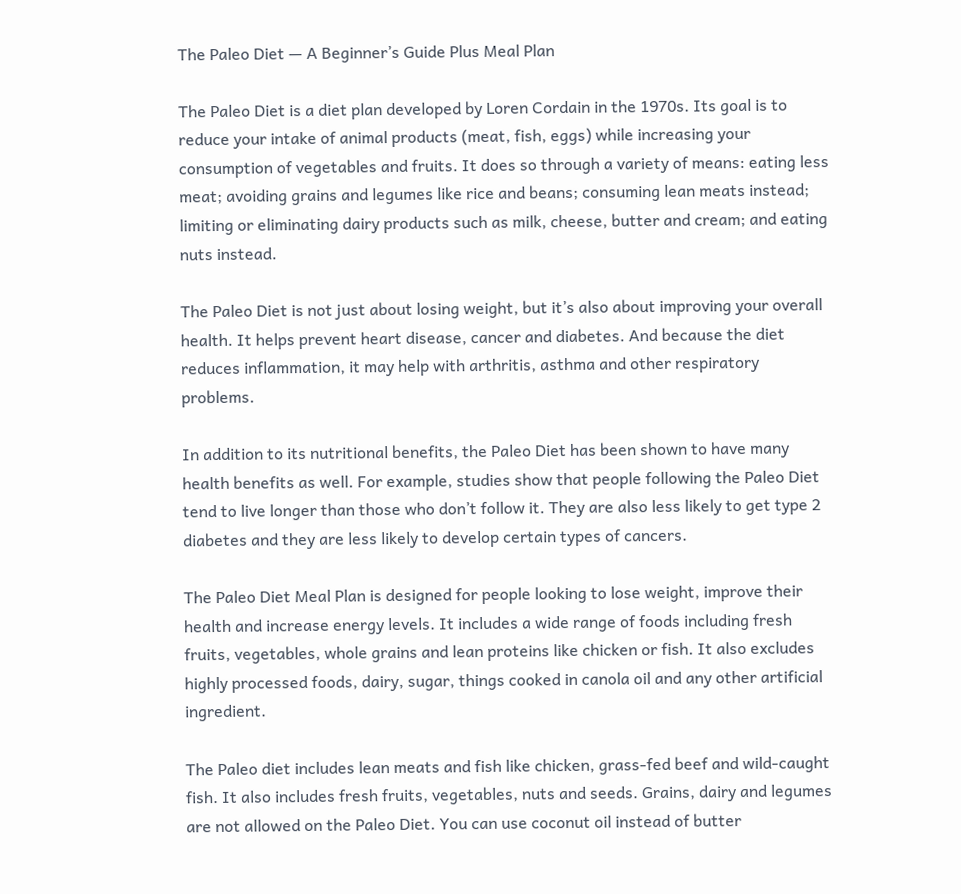The Paleo Diet — A Beginner’s Guide Plus Meal Plan

The Paleo Diet is a diet plan developed by Loren Cordain in the 1970s. Its goal is to reduce your intake of animal products (meat, fish, eggs) while increasing your consumption of vegetables and fruits. It does so through a variety of means: eating less meat; avoiding grains and legumes like rice and beans; consuming lean meats instead; limiting or eliminating dairy products such as milk, cheese, butter and cream; and eating nuts instead.

The Paleo Diet is not just about losing weight, but it’s also about improving your overall health. It helps prevent heart disease, cancer and diabetes. And because the diet reduces inflammation, it may help with arthritis, asthma and other respiratory problems.

In addition to its nutritional benefits, the Paleo Diet has been shown to have many health benefits as well. For example, studies show that people following the Paleo Diet tend to live longer than those who don’t follow it. They are also less likely to get type 2 diabetes and they are less likely to develop certain types of cancers.

The Paleo Diet Meal Plan is designed for people looking to lose weight, improve their health and increase energy levels. It includes a wide range of foods including fresh fruits, vegetables, whole grains and lean proteins like chicken or fish. It also excludes highly processed foods, dairy, sugar, things cooked in canola oil and any other artificial ingredient.

The Paleo diet includes lean meats and fish like chicken, grass-fed beef and wild-caught fish. It also includes fresh fruits, vegetables, nuts and seeds. Grains, dairy and legumes are not allowed on the Paleo Diet. You can use coconut oil instead of butter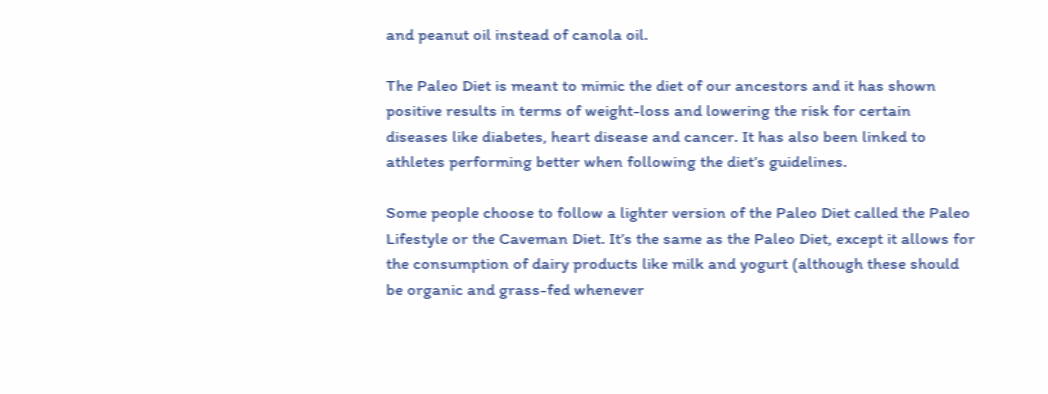and peanut oil instead of canola oil.

The Paleo Diet is meant to mimic the diet of our ancestors and it has shown positive results in terms of weight-loss and lowering the risk for certain diseases like diabetes, heart disease and cancer. It has also been linked to athletes performing better when following the diet’s guidelines.

Some people choose to follow a lighter version of the Paleo Diet called the Paleo Lifestyle or the Caveman Diet. It’s the same as the Paleo Diet, except it allows for the consumption of dairy products like milk and yogurt (although these should be organic and grass-fed whenever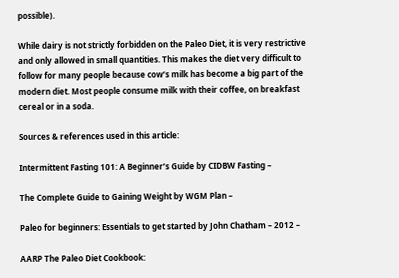possible).

While dairy is not strictly forbidden on the Paleo Diet, it is very restrictive and only allowed in small quantities. This makes the diet very difficult to follow for many people because cow’s milk has become a big part of the modern diet. Most people consume milk with their coffee, on breakfast cereal or in a soda.

Sources & references used in this article:

Intermittent Fasting 101: A Beginner’s Guide by CIDBW Fasting –

The Complete Guide to Gaining Weight by WGM Plan –

Paleo for beginners: Essentials to get started by John Chatham – 2012 –

AARP The Paleo Diet Cookbook: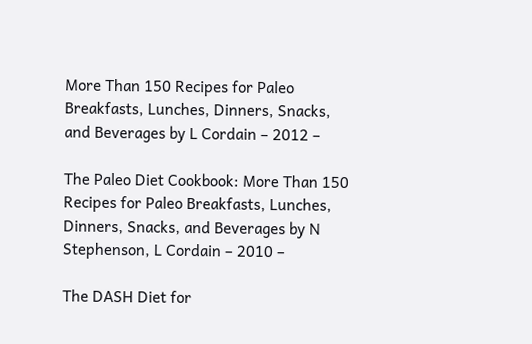More Than 150 Recipes for Paleo Breakfasts, Lunches, Dinners, Snacks, and Beverages by L Cordain – 2012 –

The Paleo Diet Cookbook: More Than 150 Recipes for Paleo Breakfasts, Lunches, Dinners, Snacks, and Beverages by N Stephenson, L Cordain – 2010 –

The DASH Diet for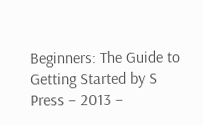Beginners: The Guide to Getting Started by S Press – 2013 –